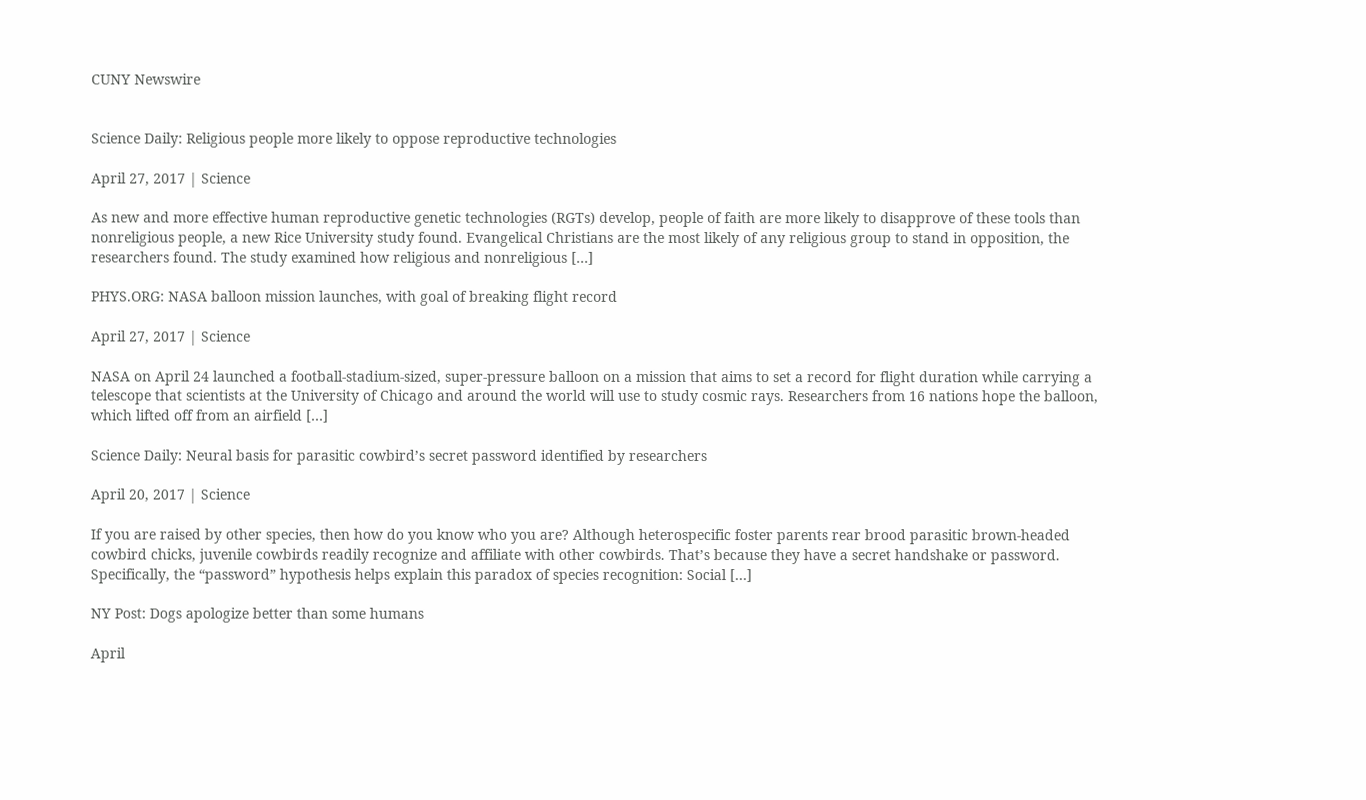CUNY Newswire


Science Daily: Religious people more likely to oppose reproductive technologies

April 27, 2017 | Science

As new and more effective human reproductive genetic technologies (RGTs) develop, people of faith are more likely to disapprove of these tools than nonreligious people, a new Rice University study found. Evangelical Christians are the most likely of any religious group to stand in opposition, the researchers found. The study examined how religious and nonreligious […]

PHYS.ORG: NASA balloon mission launches, with goal of breaking flight record

April 27, 2017 | Science

NASA on April 24 launched a football-stadium-sized, super-pressure balloon on a mission that aims to set a record for flight duration while carrying a telescope that scientists at the University of Chicago and around the world will use to study cosmic rays. Researchers from 16 nations hope the balloon, which lifted off from an airfield […]

Science Daily: Neural basis for parasitic cowbird’s secret password identified by researchers

April 20, 2017 | Science

If you are raised by other species, then how do you know who you are? Although heterospecific foster parents rear brood parasitic brown-headed cowbird chicks, juvenile cowbirds readily recognize and affiliate with other cowbirds. That’s because they have a secret handshake or password. Specifically, the “password” hypothesis helps explain this paradox of species recognition: Social […]

NY Post: Dogs apologize better than some humans

April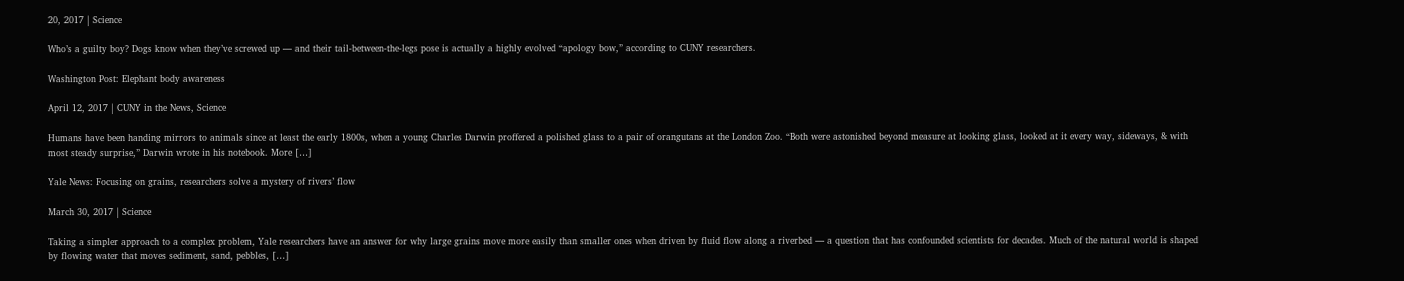20, 2017 | Science

Who’s a guilty boy? Dogs know when they’ve screwed up — and their tail-between-the-legs pose is actually a highly evolved “apology bow,” according to CUNY researchers.

Washington Post: Elephant body awareness

April 12, 2017 | CUNY in the News, Science

Humans have been handing mirrors to animals since at least the early 1800s, when a young Charles Darwin proffered a polished glass to a pair of orangutans at the London Zoo. “Both were astonished beyond measure at looking glass, looked at it every way, sideways, & with most steady surprise,” Darwin wrote in his notebook. More […]

Yale News: Focusing on grains, researchers solve a mystery of rivers’ flow

March 30, 2017 | Science

Taking a simpler approach to a complex problem, Yale researchers have an answer for why large grains move more easily than smaller ones when driven by fluid flow along a riverbed — a question that has confounded scientists for decades. Much of the natural world is shaped by flowing water that moves sediment, sand, pebbles, […]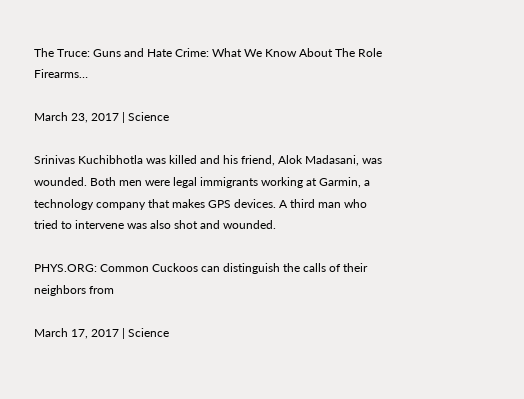The Truce: Guns and Hate Crime: What We Know About The Role Firearms…

March 23, 2017 | Science

Srinivas Kuchibhotla was killed and his friend, Alok Madasani, was wounded. Both men were legal immigrants working at Garmin, a technology company that makes GPS devices. A third man who tried to intervene was also shot and wounded.

PHYS.ORG: Common Cuckoos can distinguish the calls of their neighbors from

March 17, 2017 | Science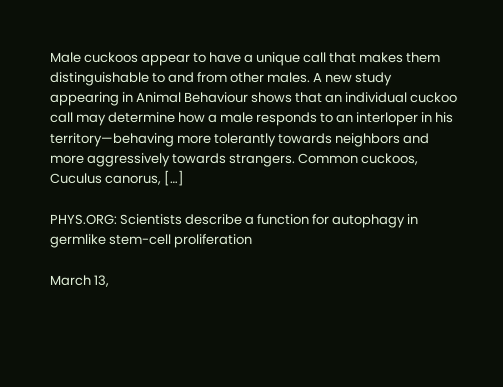Male cuckoos appear to have a unique call that makes them distinguishable to and from other males. A new study appearing in Animal Behaviour shows that an individual cuckoo call may determine how a male responds to an interloper in his territory—behaving more tolerantly towards neighbors and more aggressively towards strangers. Common cuckoos, Cuculus canorus, […]

PHYS.ORG: Scientists describe a function for autophagy in germlike stem-cell proliferation

March 13,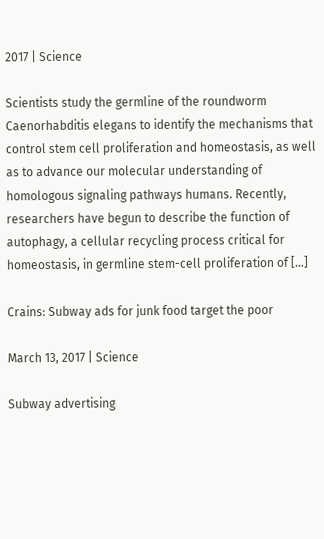2017 | Science

Scientists study the germline of the roundworm Caenorhabditis elegans to identify the mechanisms that control stem cell proliferation and homeostasis, as well as to advance our molecular understanding of homologous signaling pathways humans. Recently, researchers have begun to describe the function of autophagy, a cellular recycling process critical for homeostasis, in germline stem-cell proliferation of […]

Crains: Subway ads for junk food target the poor

March 13, 2017 | Science

Subway advertising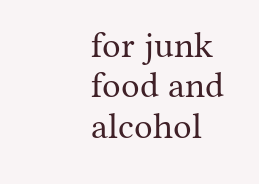for junk food and alcohol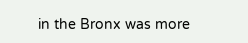in the Bronx was more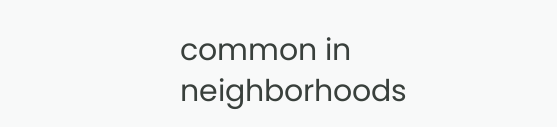common in neighborhoods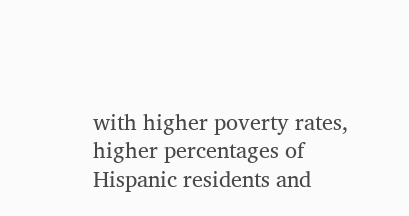with higher poverty rates, higher percentages of Hispanic residents and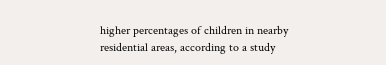higher percentages of children in nearby residential areas, according to a study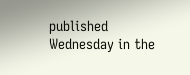published Wednesday in the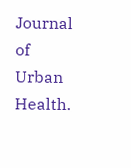Journal of Urban Health.